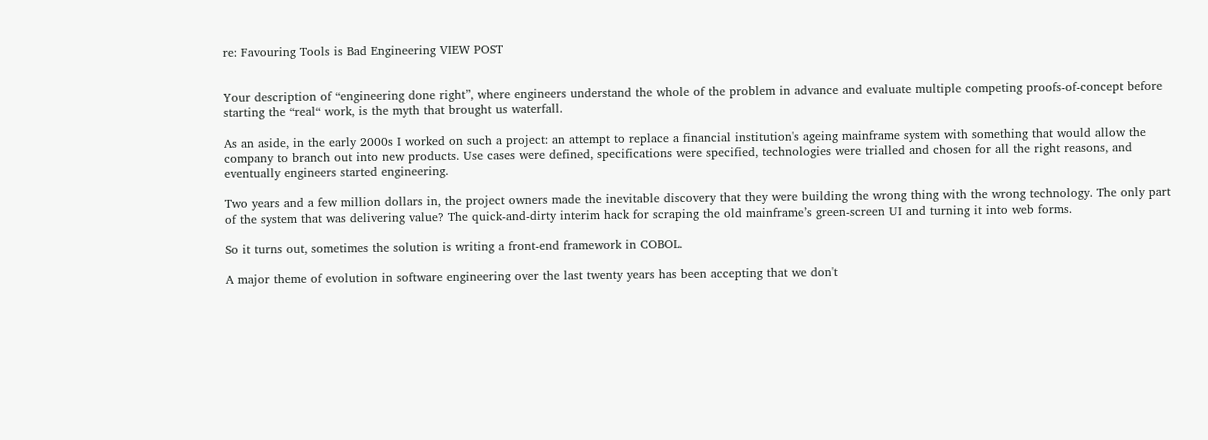re: Favouring Tools is Bad Engineering VIEW POST


Your description of “engineering done right”, where engineers understand the whole of the problem in advance and evaluate multiple competing proofs-of-concept before starting the “real“ work, is the myth that brought us waterfall.

As an aside, in the early 2000s I worked on such a project: an attempt to replace a financial institution's ageing mainframe system with something that would allow the company to branch out into new products. Use cases were defined, specifications were specified, technologies were trialled and chosen for all the right reasons, and eventually engineers started engineering.

Two years and a few million dollars in, the project owners made the inevitable discovery that they were building the wrong thing with the wrong technology. The only part of the system that was delivering value? The quick-and-dirty interim hack for scraping the old mainframe’s green-screen UI and turning it into web forms.

So it turns out, sometimes the solution is writing a front-end framework in COBOL.

A major theme of evolution in software engineering over the last twenty years has been accepting that we don't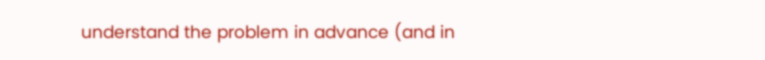understand the problem in advance (and in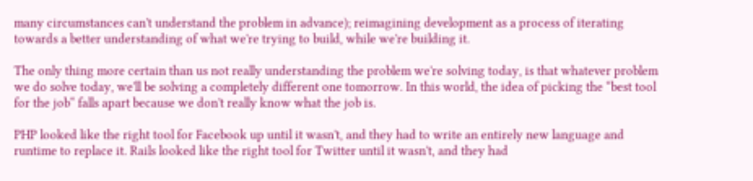many circumstances can't understand the problem in advance); reimagining development as a process of iterating towards a better understanding of what we're trying to build, while we're building it.

The only thing more certain than us not really understanding the problem we're solving today, is that whatever problem we do solve today, we'll be solving a completely different one tomorrow. In this world, the idea of picking the “best tool for the job“ falls apart because we don't really know what the job is.

PHP looked like the right tool for Facebook up until it wasn't, and they had to write an entirely new language and runtime to replace it. Rails looked like the right tool for Twitter until it wasn't, and they had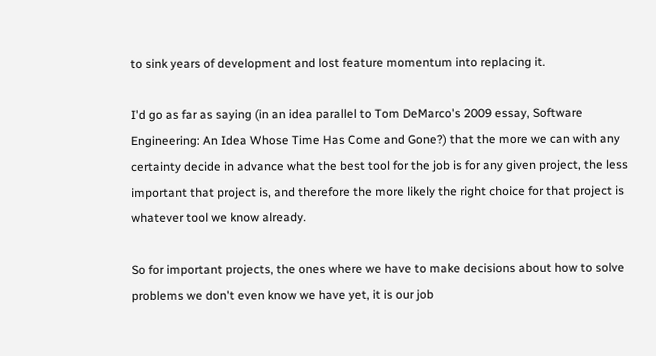to sink years of development and lost feature momentum into replacing it.

I'd go as far as saying (in an idea parallel to Tom DeMarco's 2009 essay, Software Engineering: An Idea Whose Time Has Come and Gone?) that the more we can with any certainty decide in advance what the best tool for the job is for any given project, the less important that project is, and therefore the more likely the right choice for that project is whatever tool we know already.

So for important projects, the ones where we have to make decisions about how to solve problems we don't even know we have yet, it is our job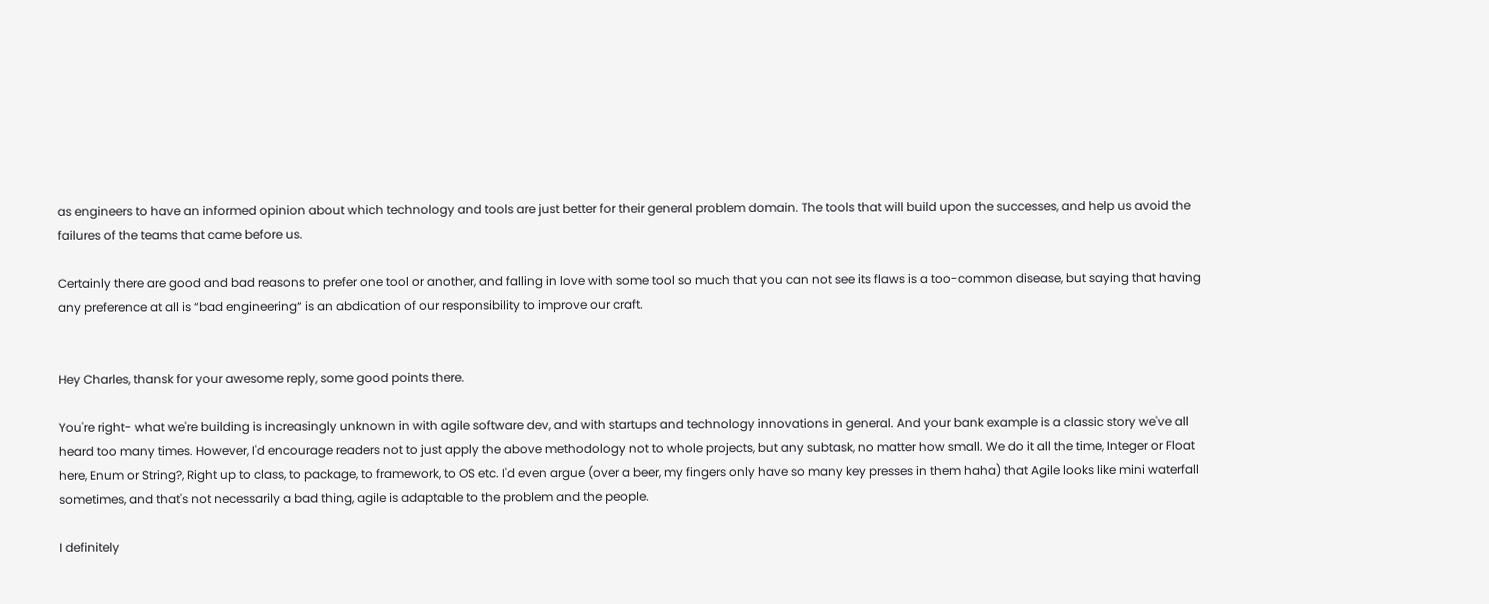as engineers to have an informed opinion about which technology and tools are just better for their general problem domain. The tools that will build upon the successes, and help us avoid the failures of the teams that came before us.

Certainly there are good and bad reasons to prefer one tool or another, and falling in love with some tool so much that you can not see its flaws is a too-common disease, but saying that having any preference at all is “bad engineering“ is an abdication of our responsibility to improve our craft.


Hey Charles, thansk for your awesome reply, some good points there.

You're right- what we're building is increasingly unknown in with agile software dev, and with startups and technology innovations in general. And your bank example is a classic story we've all heard too many times. However, I'd encourage readers not to just apply the above methodology not to whole projects, but any subtask, no matter how small. We do it all the time, Integer or Float here, Enum or String?, Right up to class, to package, to framework, to OS etc. I'd even argue (over a beer, my fingers only have so many key presses in them haha) that Agile looks like mini waterfall sometimes, and that's not necessarily a bad thing, agile is adaptable to the problem and the people.

I definitely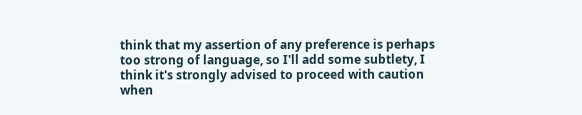think that my assertion of any preference is perhaps too strong of language, so I'll add some subtlety, I think it's strongly advised to proceed with caution when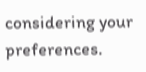considering your preferences.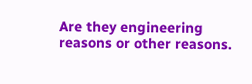Are they engineering reasons or other reasons.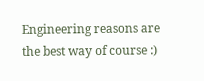Engineering reasons are the best way of course :)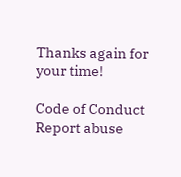Thanks again for your time!

Code of Conduct Report abuse